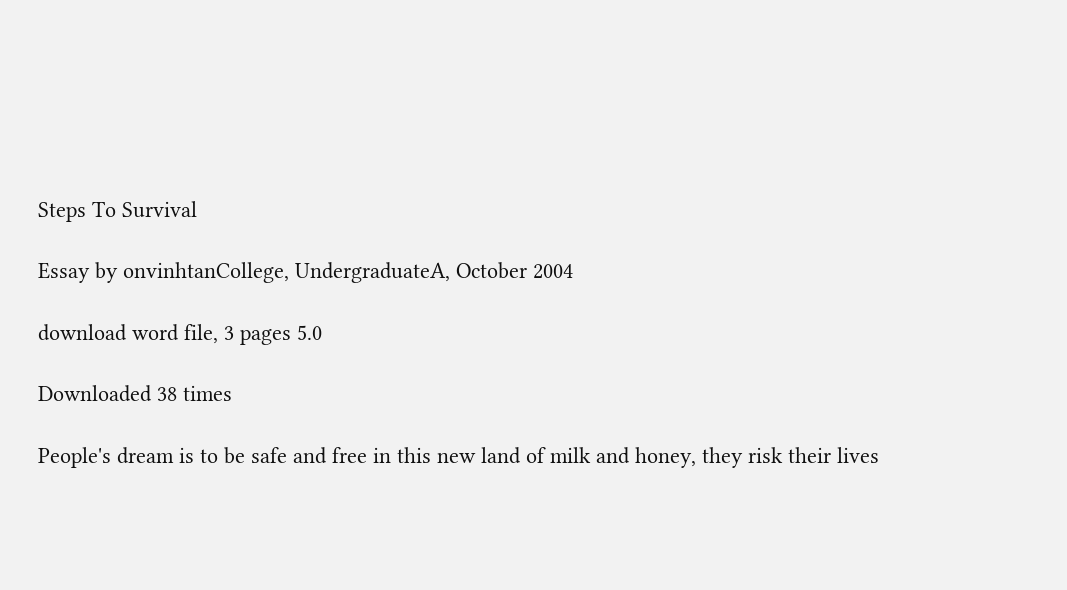Steps To Survival

Essay by onvinhtanCollege, UndergraduateA, October 2004

download word file, 3 pages 5.0

Downloaded 38 times

People's dream is to be safe and free in this new land of milk and honey, they risk their lives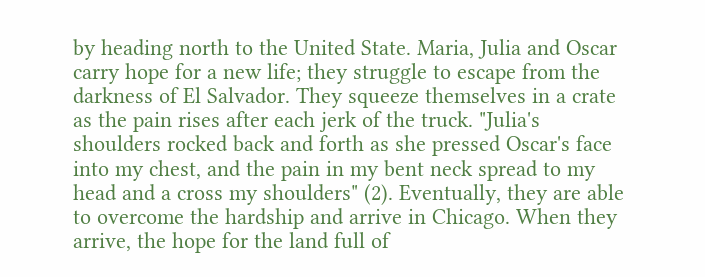by heading north to the United State. Maria, Julia and Oscar carry hope for a new life; they struggle to escape from the darkness of El Salvador. They squeeze themselves in a crate as the pain rises after each jerk of the truck. "Julia's shoulders rocked back and forth as she pressed Oscar's face into my chest, and the pain in my bent neck spread to my head and a cross my shoulders" (2). Eventually, they are able to overcome the hardship and arrive in Chicago. When they arrive, the hope for the land full of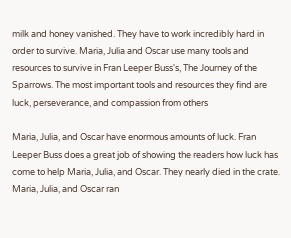milk and honey vanished. They have to work incredibly hard in order to survive. Maria, Julia and Oscar use many tools and resources to survive in Fran Leeper Buss's, The Journey of the Sparrows. The most important tools and resources they find are luck, perseverance, and compassion from others

Maria, Julia, and Oscar have enormous amounts of luck. Fran Leeper Buss does a great job of showing the readers how luck has come to help Maria, Julia, and Oscar. They nearly died in the crate. Maria, Julia, and Oscar ran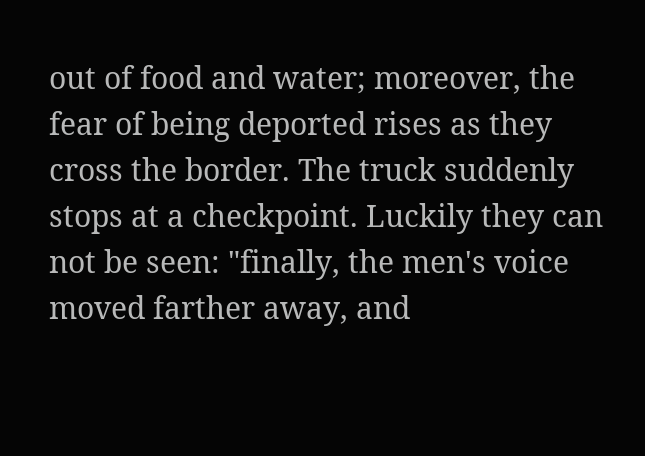out of food and water; moreover, the fear of being deported rises as they cross the border. The truck suddenly stops at a checkpoint. Luckily they can not be seen: "finally, the men's voice moved farther away, and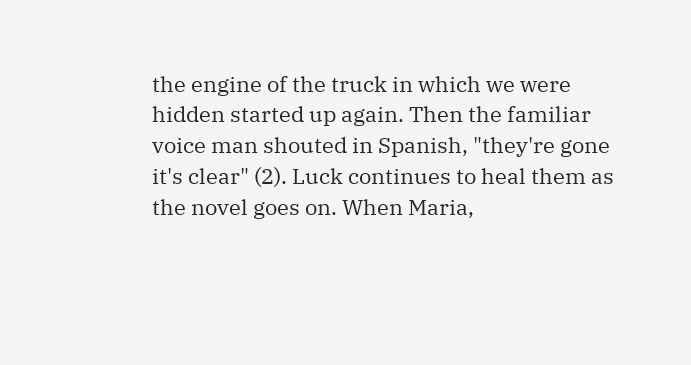the engine of the truck in which we were hidden started up again. Then the familiar voice man shouted in Spanish, "they're gone it's clear" (2). Luck continues to heal them as the novel goes on. When Maria,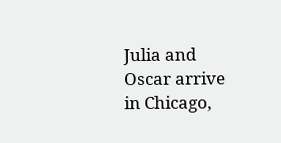Julia and Oscar arrive in Chicago,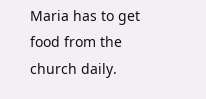Maria has to get food from the church daily.